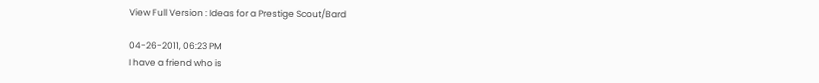View Full Version : Ideas for a Prestige Scout/Bard

04-26-2011, 06:23 PM
I have a friend who is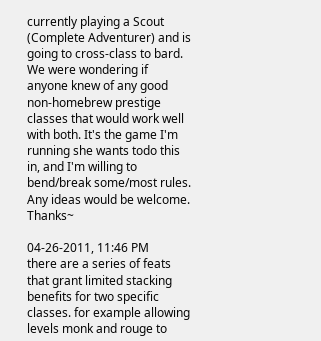currently playing a Scout (Complete Adventurer) and is going to cross-class to bard. We were wondering if anyone knew of any good non-homebrew prestige classes that would work well with both. It's the game I'm running she wants todo this in, and I'm willing to bend/break some/most rules. Any ideas would be welcome. Thanks~

04-26-2011, 11:46 PM
there are a series of feats that grant limited stacking benefits for two specific classes. for example allowing levels monk and rouge to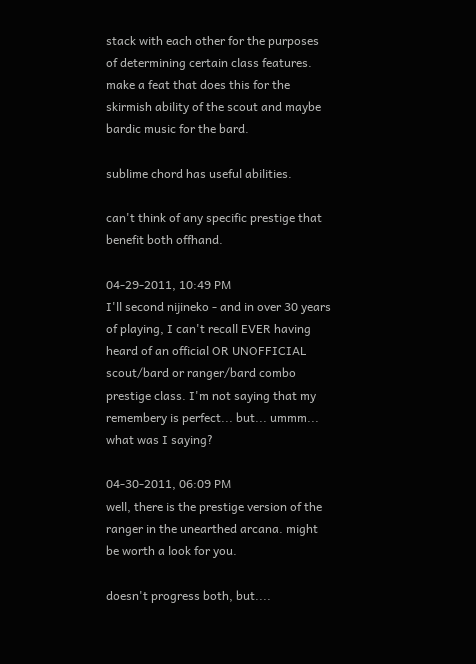stack with each other for the purposes of determining certain class features. make a feat that does this for the skirmish ability of the scout and maybe bardic music for the bard.

sublime chord has useful abilities.

can't think of any specific prestige that benefit both offhand.

04-29-2011, 10:49 PM
I'll second nijineko - and in over 30 years of playing, I can't recall EVER having heard of an official OR UNOFFICIAL scout/bard or ranger/bard combo prestige class. I'm not saying that my remembery is perfect... but... ummm... what was I saying?

04-30-2011, 06:09 PM
well, there is the prestige version of the ranger in the unearthed arcana. might be worth a look for you.

doesn't progress both, but....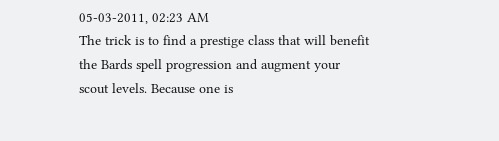05-03-2011, 02:23 AM
The trick is to find a prestige class that will benefit the Bards spell progression and augment your scout levels. Because one is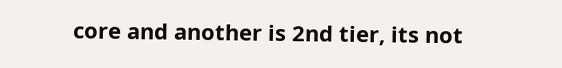core and another is 2nd tier, its not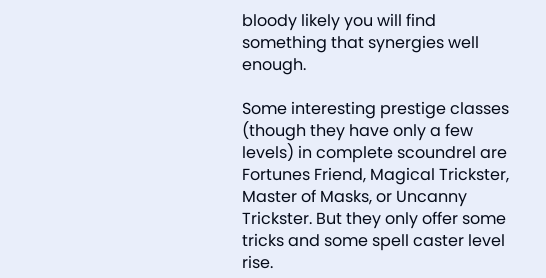bloody likely you will find something that synergies well enough.

Some interesting prestige classes (though they have only a few levels) in complete scoundrel are Fortunes Friend, Magical Trickster, Master of Masks, or Uncanny Trickster. But they only offer some tricks and some spell caster level rise.